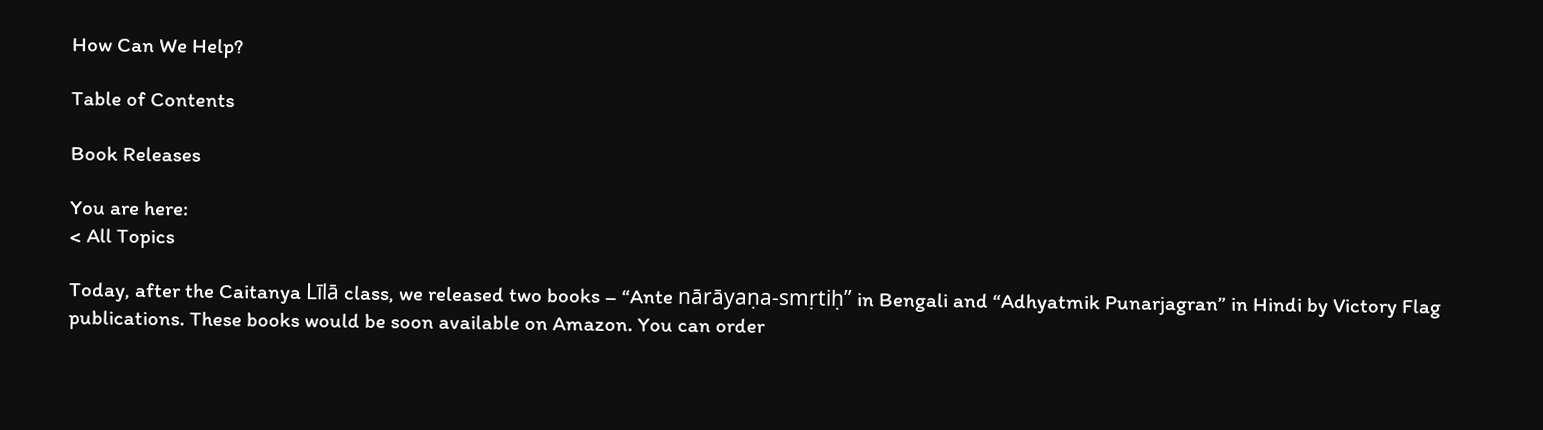How Can We Help?

Table of Contents

Book Releases

You are here:
< All Topics

Today, after the Caitanya Līlā class, we released two books – “Ante nārāyaṇa-smṛtiḥ” in Bengali and “Adhyatmik Punarjagran” in Hindi by Victory Flag publications. These books would be soon available on Amazon. You can order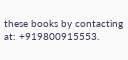these books by contacting at: +919800915553.